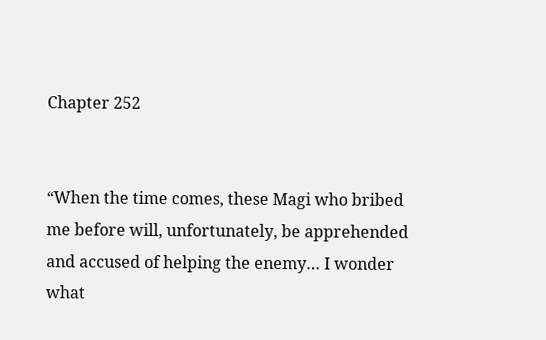Chapter 252


“When the time comes, these Magi who bribed me before will, unfortunately, be apprehended and accused of helping the enemy… I wonder what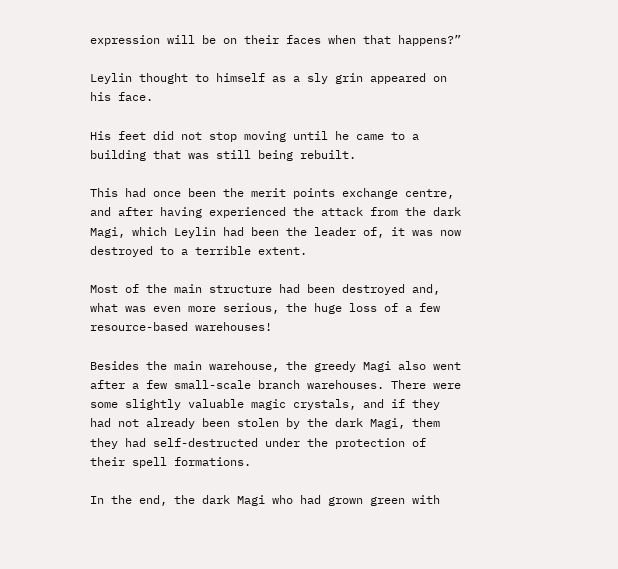expression will be on their faces when that happens?”

Leylin thought to himself as a sly grin appeared on his face.

His feet did not stop moving until he came to a building that was still being rebuilt.

This had once been the merit points exchange centre, and after having experienced the attack from the dark Magi, which Leylin had been the leader of, it was now destroyed to a terrible extent.

Most of the main structure had been destroyed and, what was even more serious, the huge loss of a few resource-based warehouses!

Besides the main warehouse, the greedy Magi also went after a few small-scale branch warehouses. There were some slightly valuable magic crystals, and if they had not already been stolen by the dark Magi, them they had self-destructed under the protection of their spell formations.

In the end, the dark Magi who had grown green with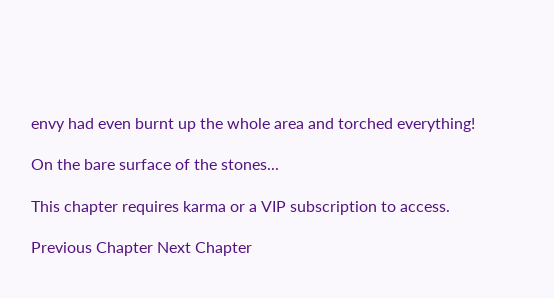envy had even burnt up the whole area and torched everything!

On the bare surface of the stones...

This chapter requires karma or a VIP subscription to access.

Previous Chapter Next Chapter